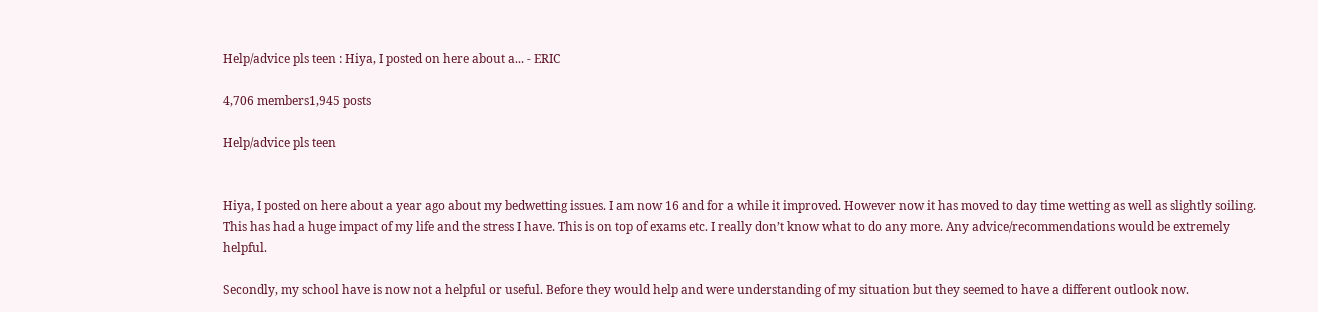Help/advice pls teen : Hiya, I posted on here about a... - ERIC

4,706 members1,945 posts

Help/advice pls teen


Hiya, I posted on here about a year ago about my bedwetting issues. I am now 16 and for a while it improved. However now it has moved to day time wetting as well as slightly soiling. This has had a huge impact of my life and the stress I have. This is on top of exams etc. I really don’t know what to do any more. Any advice/recommendations would be extremely helpful.

Secondly, my school have is now not a helpful or useful. Before they would help and were understanding of my situation but they seemed to have a different outlook now.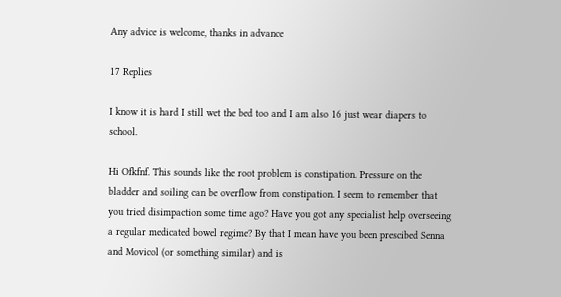Any advice is welcome, thanks in advance

17 Replies

I know it is hard I still wet the bed too and I am also 16 just wear diapers to school.

Hi Ofkfnf. This sounds like the root problem is constipation. Pressure on the bladder and soiling can be overflow from constipation. I seem to remember that you tried disimpaction some time ago? Have you got any specialist help overseeing a regular medicated bowel regime? By that I mean have you been prescibed Senna and Movicol (or something similar) and is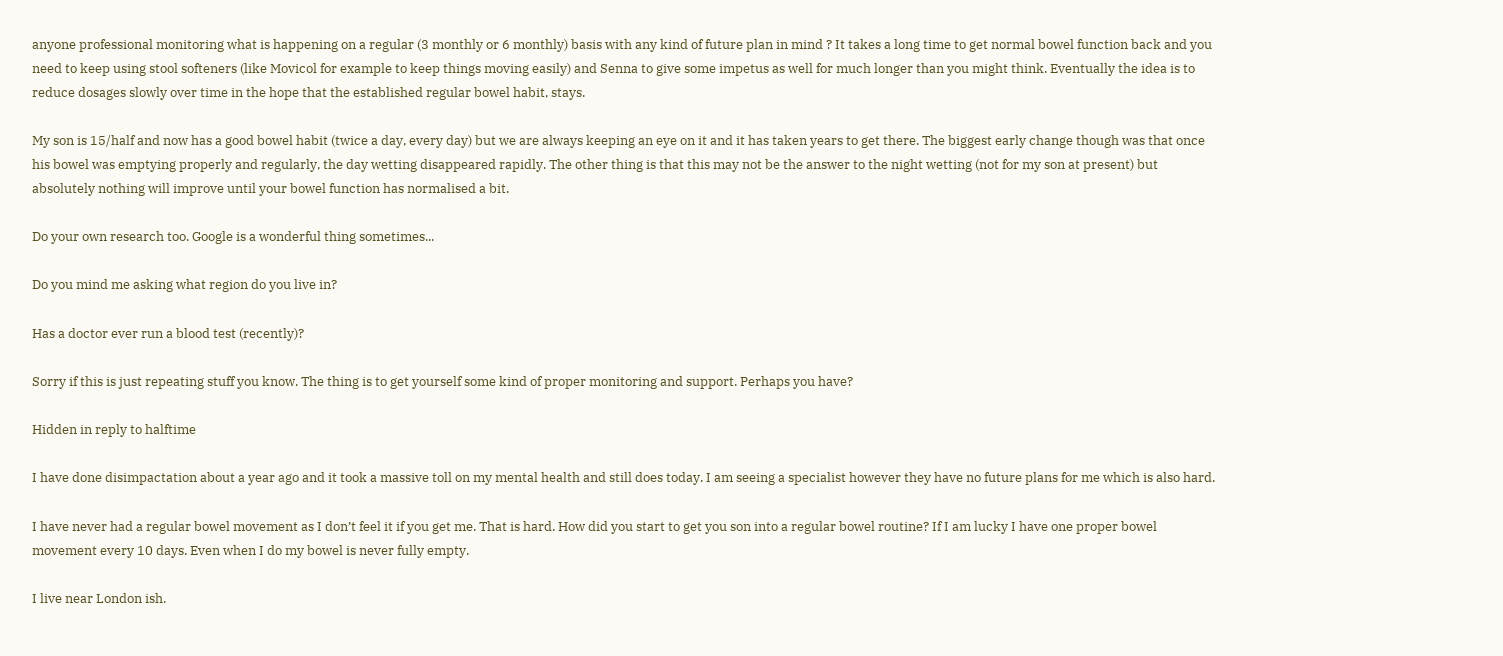anyone professional monitoring what is happening on a regular (3 monthly or 6 monthly) basis with any kind of future plan in mind ? It takes a long time to get normal bowel function back and you need to keep using stool softeners (like Movicol for example to keep things moving easily) and Senna to give some impetus as well for much longer than you might think. Eventually the idea is to reduce dosages slowly over time in the hope that the established regular bowel habit, stays.

My son is 15/half and now has a good bowel habit (twice a day, every day) but we are always keeping an eye on it and it has taken years to get there. The biggest early change though was that once his bowel was emptying properly and regularly, the day wetting disappeared rapidly. The other thing is that this may not be the answer to the night wetting (not for my son at present) but absolutely nothing will improve until your bowel function has normalised a bit.

Do your own research too. Google is a wonderful thing sometimes...

Do you mind me asking what region do you live in?

Has a doctor ever run a blood test (recently)?

Sorry if this is just repeating stuff you know. The thing is to get yourself some kind of proper monitoring and support. Perhaps you have?

Hidden in reply to halftime

I have done disimpactation about a year ago and it took a massive toll on my mental health and still does today. I am seeing a specialist however they have no future plans for me which is also hard.

I have never had a regular bowel movement as I don’t feel it if you get me. That is hard. How did you start to get you son into a regular bowel routine? If I am lucky I have one proper bowel movement every 10 days. Even when I do my bowel is never fully empty.

I live near London ish.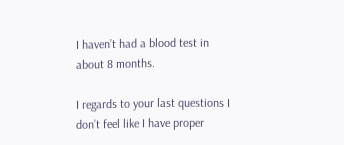I haven’t had a blood test in about 8 months.

I regards to your last questions I don’t feel like I have proper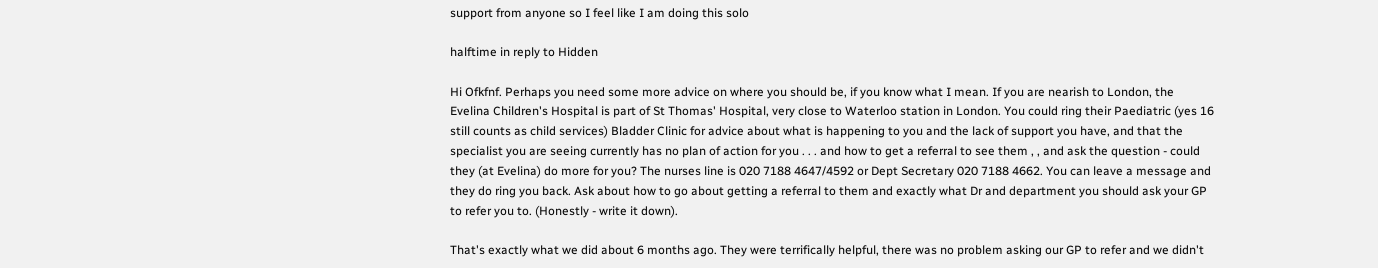support from anyone so I feel like I am doing this solo

halftime in reply to Hidden

Hi Ofkfnf. Perhaps you need some more advice on where you should be, if you know what I mean. If you are nearish to London, the Evelina Children's Hospital is part of St Thomas' Hospital, very close to Waterloo station in London. You could ring their Paediatric (yes 16 still counts as child services) Bladder Clinic for advice about what is happening to you and the lack of support you have, and that the specialist you are seeing currently has no plan of action for you . . . and how to get a referral to see them , , and ask the question - could they (at Evelina) do more for you? The nurses line is 020 7188 4647/4592 or Dept Secretary 020 7188 4662. You can leave a message and they do ring you back. Ask about how to go about getting a referral to them and exactly what Dr and department you should ask your GP to refer you to. (Honestly - write it down).

That's exactly what we did about 6 months ago. They were terrifically helpful, there was no problem asking our GP to refer and we didn't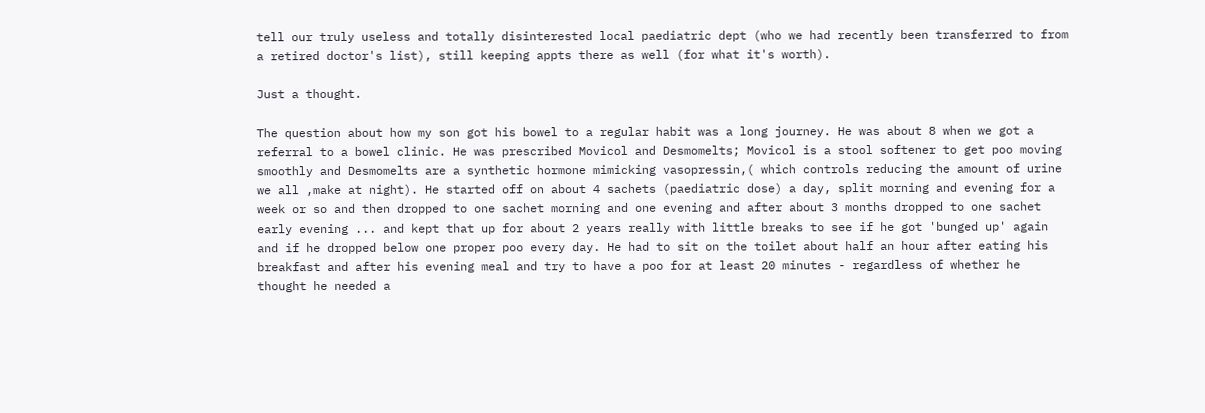tell our truly useless and totally disinterested local paediatric dept (who we had recently been transferred to from a retired doctor's list), still keeping appts there as well (for what it's worth).

Just a thought.

The question about how my son got his bowel to a regular habit was a long journey. He was about 8 when we got a referral to a bowel clinic. He was prescribed Movicol and Desmomelts; Movicol is a stool softener to get poo moving smoothly and Desmomelts are a synthetic hormone mimicking vasopressin,( which controls reducing the amount of urine we all ,make at night). He started off on about 4 sachets (paediatric dose) a day, split morning and evening for a week or so and then dropped to one sachet morning and one evening and after about 3 months dropped to one sachet early evening ... and kept that up for about 2 years really with little breaks to see if he got 'bunged up' again and if he dropped below one proper poo every day. He had to sit on the toilet about half an hour after eating his breakfast and after his evening meal and try to have a poo for at least 20 minutes - regardless of whether he thought he needed a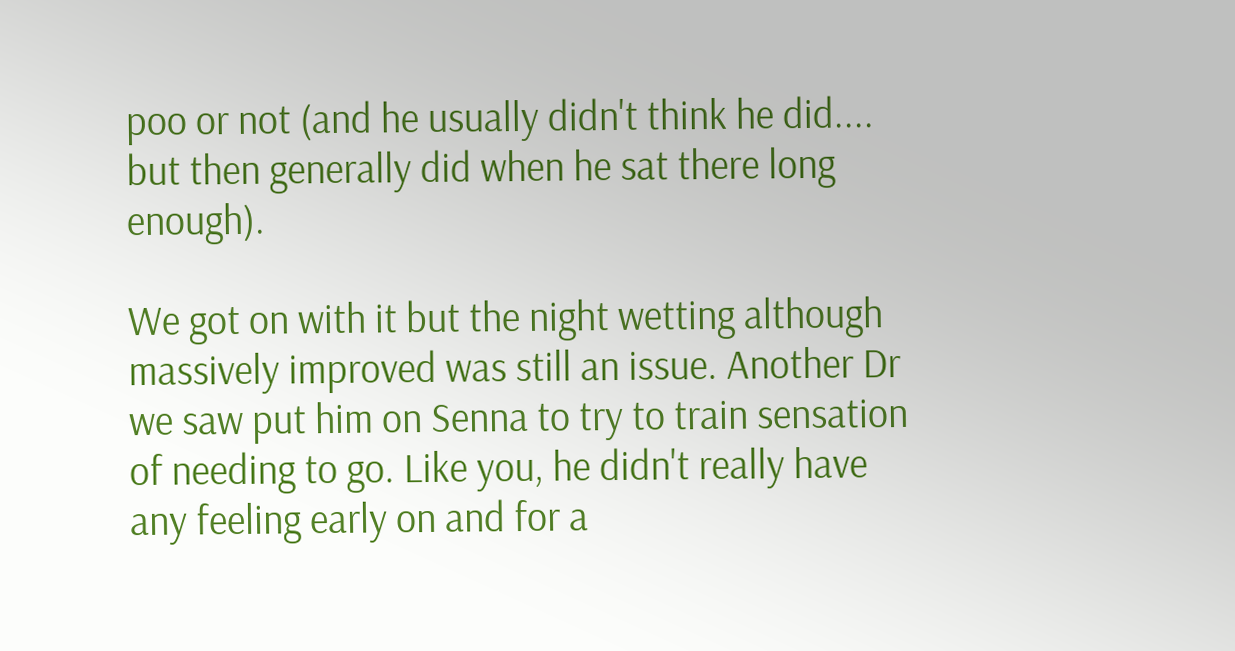poo or not (and he usually didn't think he did.... but then generally did when he sat there long enough).

We got on with it but the night wetting although massively improved was still an issue. Another Dr we saw put him on Senna to try to train sensation of needing to go. Like you, he didn't really have any feeling early on and for a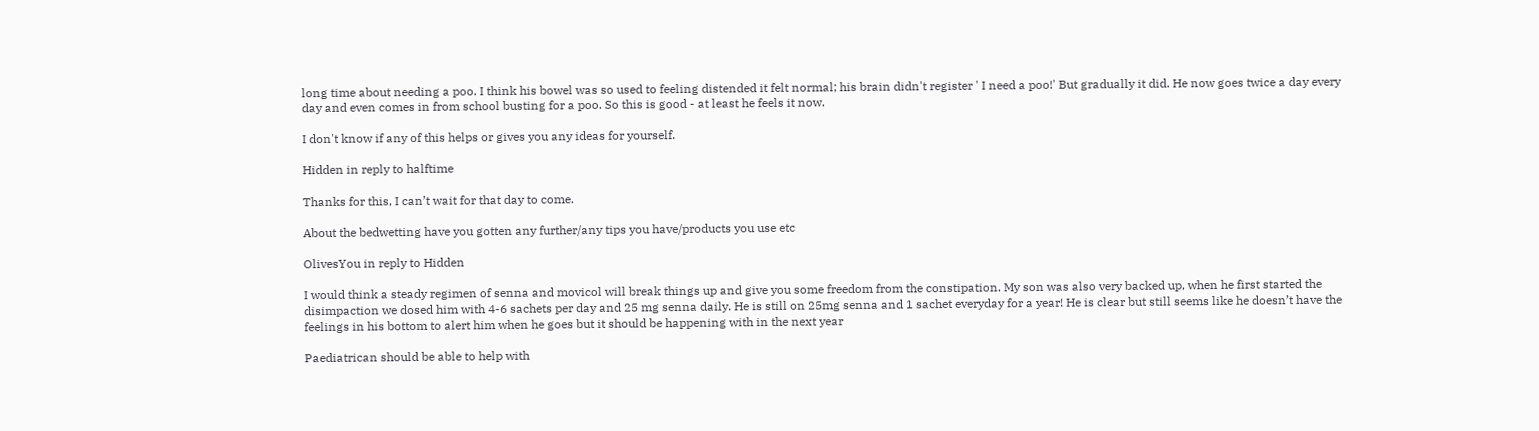long time about needing a poo. I think his bowel was so used to feeling distended it felt normal; his brain didn't register ' I need a poo!' But gradually it did. He now goes twice a day every day and even comes in from school busting for a poo. So this is good - at least he feels it now.

I don't know if any of this helps or gives you any ideas for yourself.

Hidden in reply to halftime

Thanks for this, I can’t wait for that day to come.

About the bedwetting have you gotten any further/any tips you have/products you use etc

OlivesYou in reply to Hidden

I would think a steady regimen of senna and movicol will break things up and give you some freedom from the constipation. My son was also very backed up, when he first started the disimpaction we dosed him with 4-6 sachets per day and 25 mg senna daily. He is still on 25mg senna and 1 sachet everyday for a year! He is clear but still seems like he doesn’t have the feelings in his bottom to alert him when he goes but it should be happening with in the next year

Paediatrican should be able to help with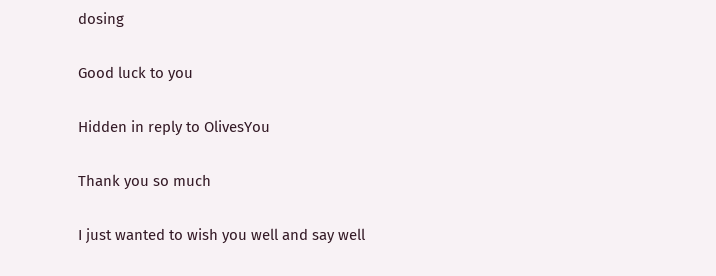dosing

Good luck to you

Hidden in reply to OlivesYou

Thank you so much

I just wanted to wish you well and say well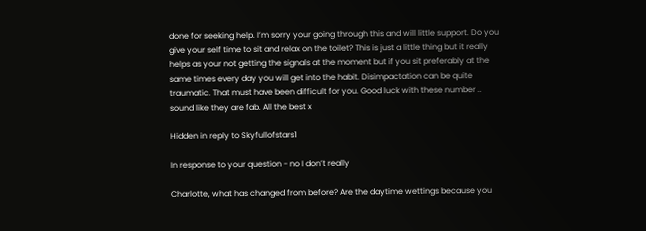done for seeking help. I’m sorry your going through this and will little support. Do you give your self time to sit and relax on the toilet? This is just a little thing but it really helps as your not getting the signals at the moment but if you sit preferably at the same times every day you will get into the habit. Disimpactation can be quite traumatic. That must have been difficult for you. Good luck with these number .. sound like they are fab. All the best x

Hidden in reply to Skyfullofstars1

In response to your question - no I don’t really

Charlotte, what has changed from before? Are the daytime wettings because you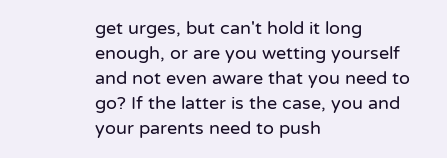get urges, but can't hold it long enough, or are you wetting yourself and not even aware that you need to go? If the latter is the case, you and your parents need to push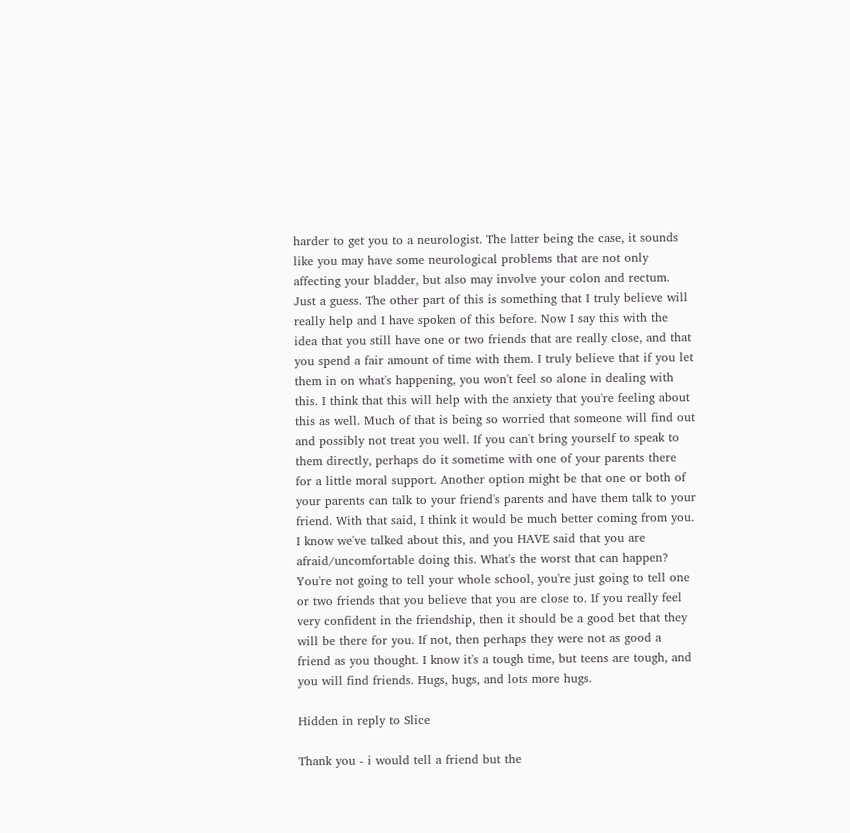harder to get you to a neurologist. The latter being the case, it sounds like you may have some neurological problems that are not only affecting your bladder, but also may involve your colon and rectum. Just a guess. The other part of this is something that I truly believe will really help and I have spoken of this before. Now I say this with the idea that you still have one or two friends that are really close, and that you spend a fair amount of time with them. I truly believe that if you let them in on what's happening, you won't feel so alone in dealing with this. I think that this will help with the anxiety that you're feeling about this as well. Much of that is being so worried that someone will find out and possibly not treat you well. If you can't bring yourself to speak to them directly, perhaps do it sometime with one of your parents there for a little moral support. Another option might be that one or both of your parents can talk to your friend's parents and have them talk to your friend. With that said, I think it would be much better coming from you. I know we've talked about this, and you HAVE said that you are afraid/uncomfortable doing this. What's the worst that can happen? You're not going to tell your whole school, you're just going to tell one or two friends that you believe that you are close to. If you really feel very confident in the friendship, then it should be a good bet that they will be there for you. If not, then perhaps they were not as good a friend as you thought. I know it's a tough time, but teens are tough, and you will find friends. Hugs, hugs, and lots more hugs.

Hidden in reply to Slice

Thank you - i would tell a friend but the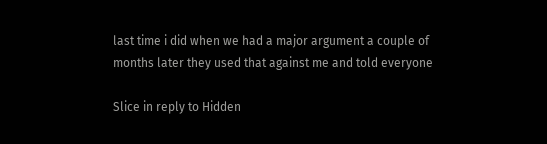last time i did when we had a major argument a couple of months later they used that against me and told everyone

Slice in reply to Hidden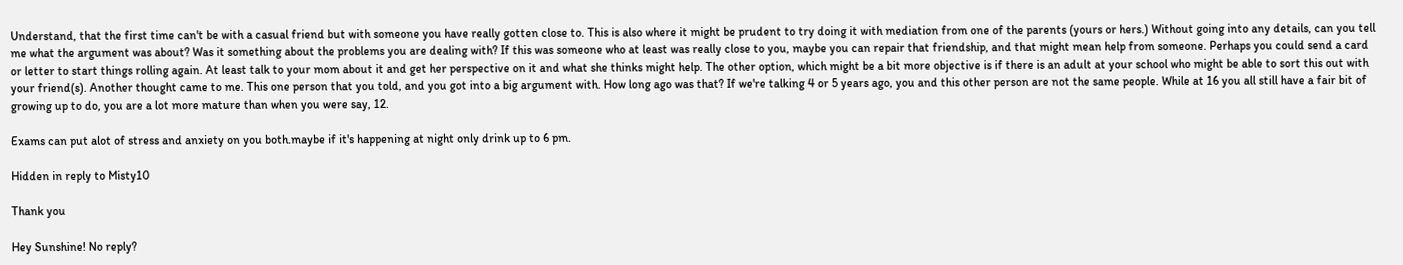Understand, that the first time can't be with a casual friend but with someone you have really gotten close to. This is also where it might be prudent to try doing it with mediation from one of the parents (yours or hers.) Without going into any details, can you tell me what the argument was about? Was it something about the problems you are dealing with? If this was someone who at least was really close to you, maybe you can repair that friendship, and that might mean help from someone. Perhaps you could send a card or letter to start things rolling again. At least talk to your mom about it and get her perspective on it and what she thinks might help. The other option, which might be a bit more objective is if there is an adult at your school who might be able to sort this out with your friend(s). Another thought came to me. This one person that you told, and you got into a big argument with. How long ago was that? If we're talking 4 or 5 years ago, you and this other person are not the same people. While at 16 you all still have a fair bit of growing up to do, you are a lot more mature than when you were say, 12.

Exams can put alot of stress and anxiety on you both.maybe if it's happening at night only drink up to 6 pm.

Hidden in reply to Misty10

Thank you

Hey Sunshine! No reply?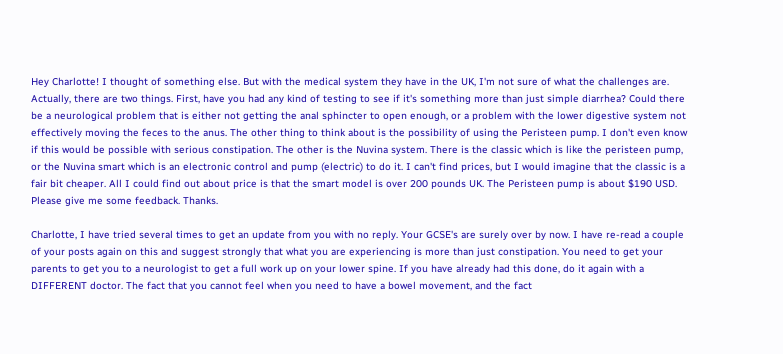Hey Charlotte! I thought of something else. But with the medical system they have in the UK, I'm not sure of what the challenges are. Actually, there are two things. First, have you had any kind of testing to see if it's something more than just simple diarrhea? Could there be a neurological problem that is either not getting the anal sphincter to open enough, or a problem with the lower digestive system not effectively moving the feces to the anus. The other thing to think about is the possibility of using the Peristeen pump. I don't even know if this would be possible with serious constipation. The other is the Nuvina system. There is the classic which is like the peristeen pump, or the Nuvina smart which is an electronic control and pump (electric) to do it. I can't find prices, but I would imagine that the classic is a fair bit cheaper. All I could find out about price is that the smart model is over 200 pounds UK. The Peristeen pump is about $190 USD. Please give me some feedback. Thanks.

Charlotte, I have tried several times to get an update from you with no reply. Your GCSE's are surely over by now. I have re-read a couple of your posts again on this and suggest strongly that what you are experiencing is more than just constipation. You need to get your parents to get you to a neurologist to get a full work up on your lower spine. If you have already had this done, do it again with a DIFFERENT doctor. The fact that you cannot feel when you need to have a bowel movement, and the fact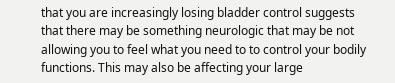that you are increasingly losing bladder control suggests that there may be something neurologic that may be not allowing you to feel what you need to to control your bodily functions. This may also be affecting your large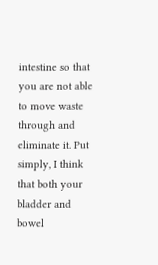intestine so that you are not able to move waste through and eliminate it. Put simply, I think that both your bladder and bowel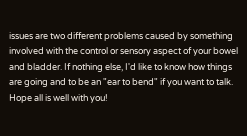issues are two different problems caused by something involved with the control or sensory aspect of your bowel and bladder. If nothing else, I'd like to know how things are going and to be an "ear to bend" if you want to talk. Hope all is well with you!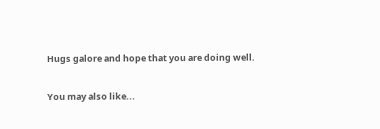Hugs galore and hope that you are doing well.

You may also like...